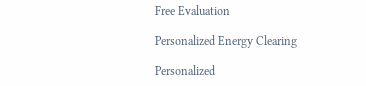Free Evaluation

Personalized Energy Clearing

Personalized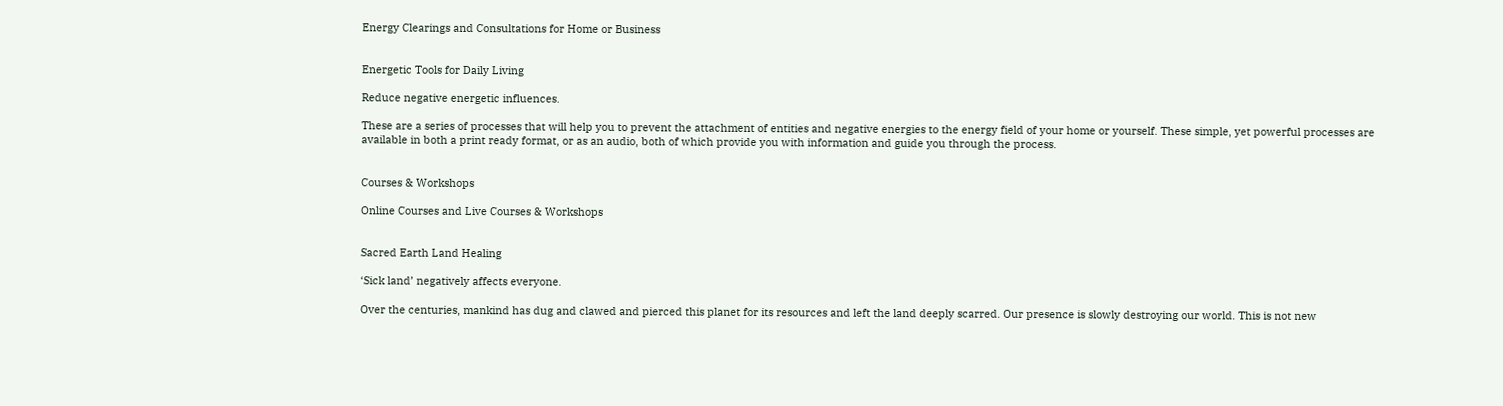Energy Clearings and Consultations for Home or Business


Energetic Tools for Daily Living

Reduce negative energetic influences.

These are a series of processes that will help you to prevent the attachment of entities and negative energies to the energy field of your home or yourself. These simple, yet powerful processes are available in both a print ready format, or as an audio, both of which provide you with information and guide you through the process.


Courses & Workshops

Online Courses and Live Courses & Workshops


Sacred Earth Land Healing

‘Sick land’ negatively affects everyone.

Over the centuries, mankind has dug and clawed and pierced this planet for its resources and left the land deeply scarred. Our presence is slowly destroying our world. This is not new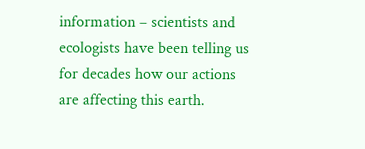information – scientists and ecologists have been telling us for decades how our actions are affecting this earth.